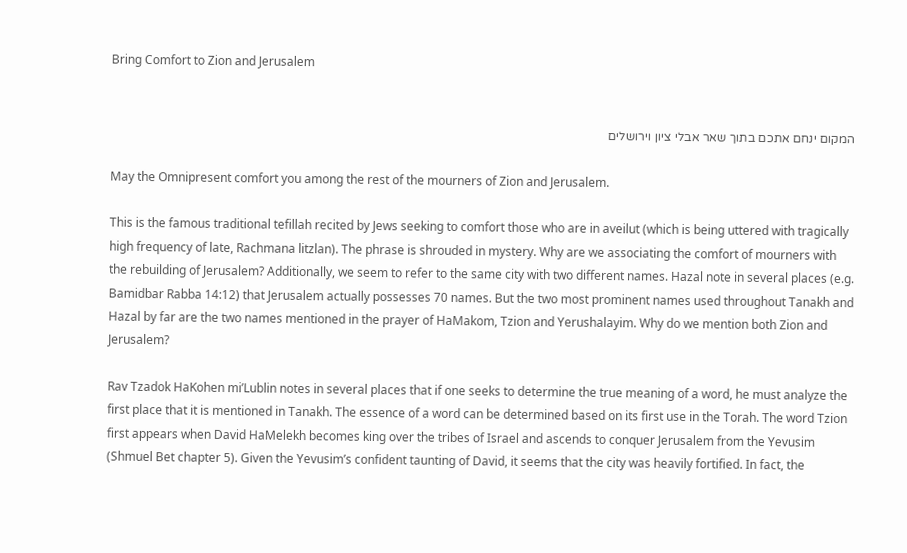Bring Comfort to Zion and Jerusalem


המקום ינחם אתכם בתוך שאר אבלי ציון וירושלים

May the Omnipresent comfort you among the rest of the mourners of Zion and Jerusalem.

This is the famous traditional tefillah recited by Jews seeking to comfort those who are in aveilut (which is being uttered with tragically high frequency of late, Rachmana litzlan). The phrase is shrouded in mystery. Why are we associating the comfort of mourners with the rebuilding of Jerusalem? Additionally, we seem to refer to the same city with two different names. Hazal note in several places (e.g. Bamidbar Rabba 14:12) that Jerusalem actually possesses 70 names. But the two most prominent names used throughout Tanakh and Hazal by far are the two names mentioned in the prayer of HaMakom, Tzion and Yerushalayim. Why do we mention both Zion and Jerusalem?

Rav Tzadok HaKohen mi’Lublin notes in several places that if one seeks to determine the true meaning of a word, he must analyze the first place that it is mentioned in Tanakh. The essence of a word can be determined based on its first use in the Torah. The word Tzion first appears when David HaMelekh becomes king over the tribes of Israel and ascends to conquer Jerusalem from the Yevusim (Shmuel Bet chapter 5). Given the Yevusim’s confident taunting of David, it seems that the city was heavily fortified. In fact, the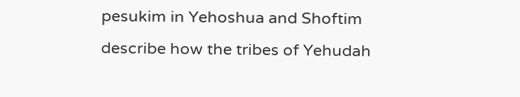pesukim in Yehoshua and Shoftim describe how the tribes of Yehudah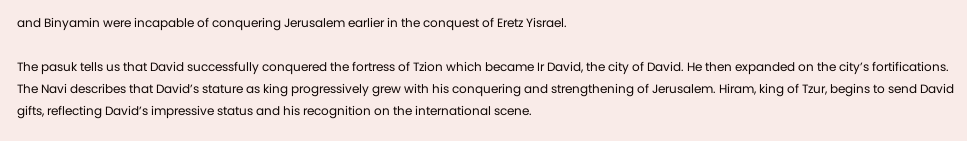and Binyamin were incapable of conquering Jerusalem earlier in the conquest of Eretz Yisrael.

The pasuk tells us that David successfully conquered the fortress of Tzion which became Ir David, the city of David. He then expanded on the city’s fortifications. The Navi describes that David’s stature as king progressively grew with his conquering and strengthening of Jerusalem. Hiram, king of Tzur, begins to send David gifts, reflecting David’s impressive status and his recognition on the international scene.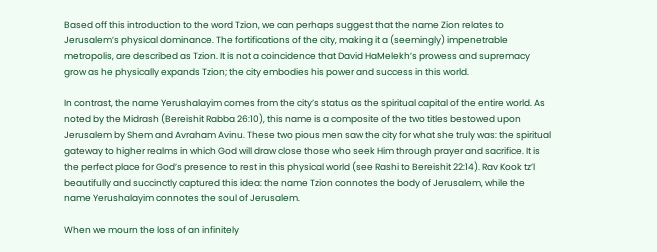Based off this introduction to the word Tzion, we can perhaps suggest that the name Zion relates to Jerusalem’s physical dominance. The fortifications of the city, making it a (seemingly) impenetrable metropolis, are described as Tzion. It is not a coincidence that David HaMelekh’s prowess and supremacy grow as he physically expands Tzion; the city embodies his power and success in this world.

In contrast, the name Yerushalayim comes from the city’s status as the spiritual capital of the entire world. As noted by the Midrash (Bereishit Rabba 26:10), this name is a composite of the two titles bestowed upon Jerusalem by Shem and Avraham Avinu. These two pious men saw the city for what she truly was: the spiritual gateway to higher realms in which God will draw close those who seek Him through prayer and sacrifice. It is the perfect place for God’s presence to rest in this physical world (see Rashi to Bereishit 22:14). Rav Kook tz’l beautifully and succinctly captured this idea: the name Tzion connotes the body of Jerusalem, while the name Yerushalayim connotes the soul of Jerusalem.

When we mourn the loss of an infinitely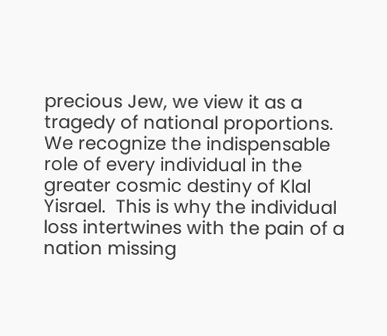precious Jew, we view it as a tragedy of national proportions. We recognize the indispensable role of every individual in the greater cosmic destiny of Klal Yisrael.  This is why the individual loss intertwines with the pain of a nation missing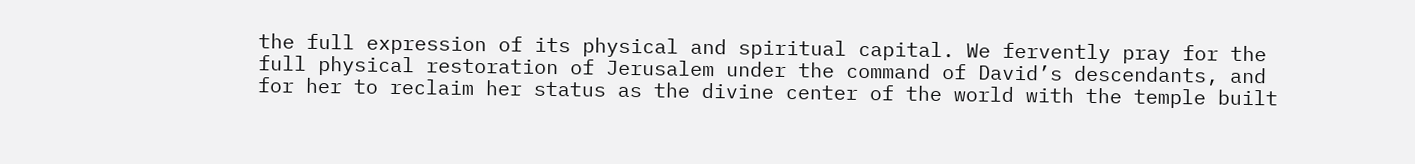the full expression of its physical and spiritual capital. We fervently pray for the full physical restoration of Jerusalem under the command of David’s descendants, and for her to reclaim her status as the divine center of the world with the temple built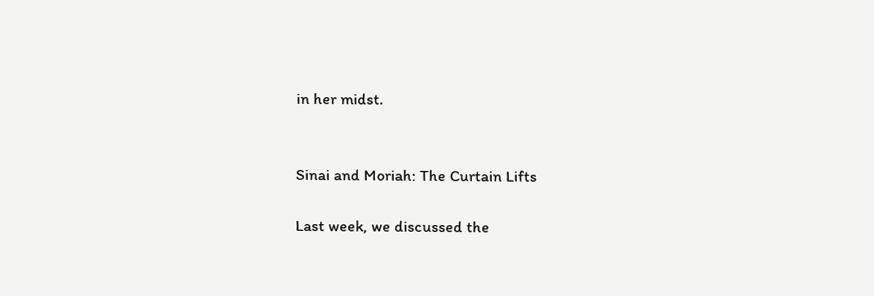in her midst.


Sinai and Moriah: The Curtain Lifts

Last week, we discussed the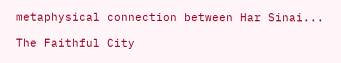metaphysical connection between Har Sinai...

The Faithful City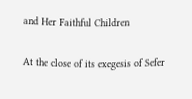and Her Faithful Children

At the close of its exegesis of Sefer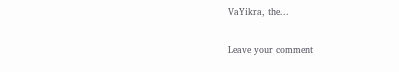VaYikra, the...

Leave your comment